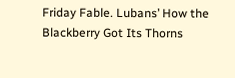Friday Fable. Lubans’ How the Blackberry Got Its Thorns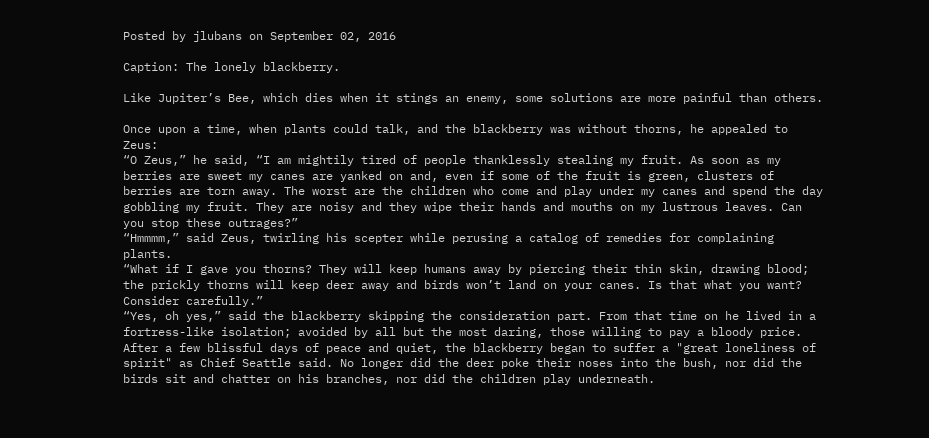Posted by jlubans on September 02, 2016

Caption: The lonely blackberry.

Like Jupiter’s Bee, which dies when it stings an enemy, some solutions are more painful than others.

Once upon a time, when plants could talk, and the blackberry was without thorns, he appealed to Zeus:
“O Zeus,” he said, “I am mightily tired of people thanklessly stealing my fruit. As soon as my berries are sweet my canes are yanked on and, even if some of the fruit is green, clusters of berries are torn away. The worst are the children who come and play under my canes and spend the day gobbling my fruit. They are noisy and they wipe their hands and mouths on my lustrous leaves. Can you stop these outrages?”
“Hmmmm,” said Zeus, twirling his scepter while perusing a catalog of remedies for complaining plants.
“What if I gave you thorns? They will keep humans away by piercing their thin skin, drawing blood; the prickly thorns will keep deer away and birds won’t land on your canes. Is that what you want? Consider carefully.”
“Yes, oh yes,” said the blackberry skipping the consideration part. From that time on he lived in a fortress-like isolation; avoided by all but the most daring, those willing to pay a bloody price.
After a few blissful days of peace and quiet, the blackberry began to suffer a "great loneliness of spirit" as Chief Seattle said. No longer did the deer poke their noses into the bush, nor did the birds sit and chatter on his branches, nor did the children play underneath.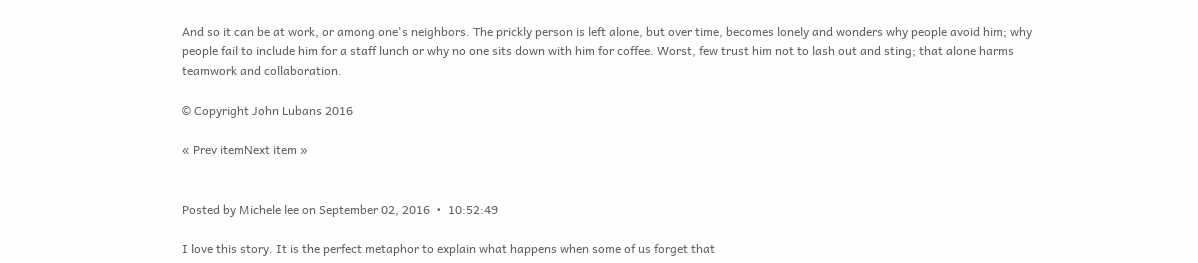And so it can be at work, or among one's neighbors. The prickly person is left alone, but over time, becomes lonely and wonders why people avoid him; why people fail to include him for a staff lunch or why no one sits down with him for coffee. Worst, few trust him not to lash out and sting; that alone harms teamwork and collaboration.

© Copyright John Lubans 2016

« Prev itemNext item »


Posted by Michele lee on September 02, 2016  •  10:52:49

I love this story. It is the perfect metaphor to explain what happens when some of us forget that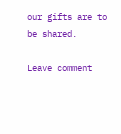our gifts are to be shared.

Leave comment